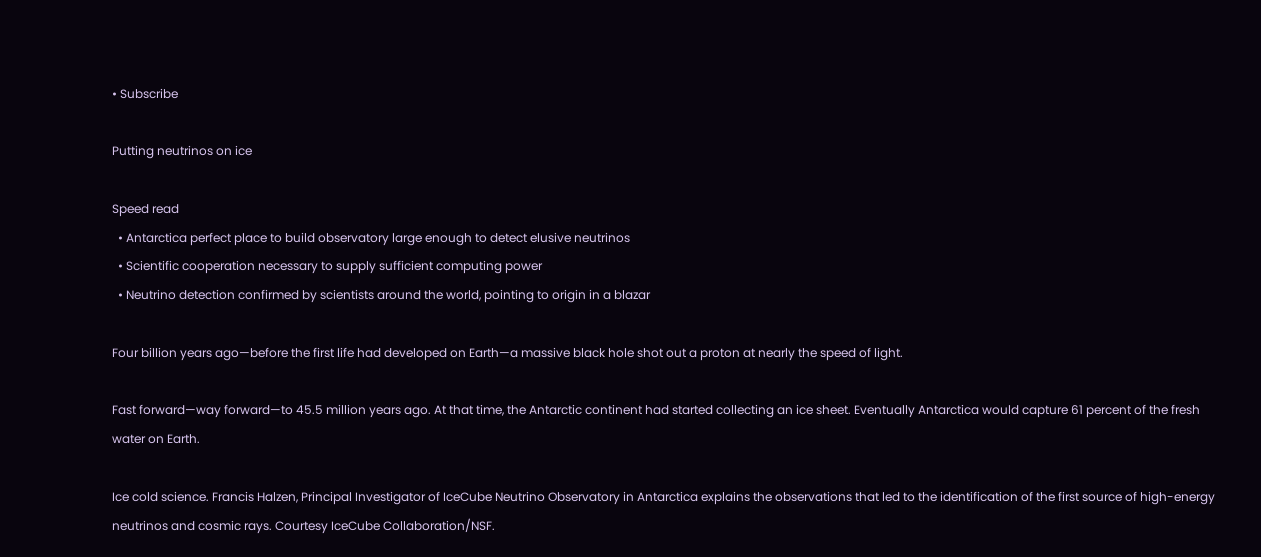• Subscribe

Putting neutrinos on ice

Speed read
  • Antarctica perfect place to build observatory large enough to detect elusive neutrinos
  • Scientific cooperation necessary to supply sufficient computing power
  • Neutrino detection confirmed by scientists around the world, pointing to origin in a blazar

Four billion years ago—before the first life had developed on Earth—a massive black hole shot out a proton at nearly the speed of light.

Fast forward—way forward—to 45.5 million years ago. At that time, the Antarctic continent had started collecting an ice sheet. Eventually Antarctica would capture 61 percent of the fresh water on Earth.

Ice cold science. Francis Halzen, Principal Investigator of IceCube Neutrino Observatory in Antarctica explains the observations that led to the identification of the first source of high-energy neutrinos and cosmic rays. Courtesy IceCube Collaboration/NSF.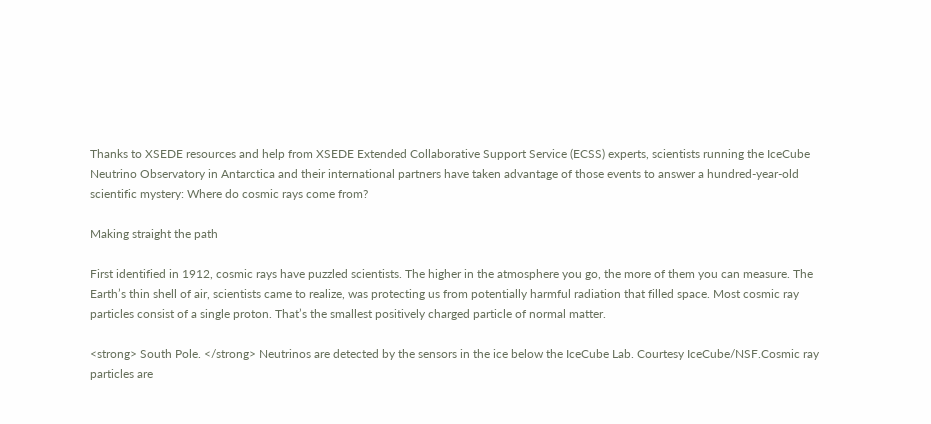Thanks to XSEDE resources and help from XSEDE Extended Collaborative Support Service (ECSS) experts, scientists running the IceCube Neutrino Observatory in Antarctica and their international partners have taken advantage of those events to answer a hundred-year-old scientific mystery: Where do cosmic rays come from?

Making straight the path

First identified in 1912, cosmic rays have puzzled scientists. The higher in the atmosphere you go, the more of them you can measure. The Earth’s thin shell of air, scientists came to realize, was protecting us from potentially harmful radiation that filled space. Most cosmic ray particles consist of a single proton. That’s the smallest positively charged particle of normal matter.

<strong> South Pole. </strong> Neutrinos are detected by the sensors in the ice below the IceCube Lab. Courtesy IceCube/NSF.Cosmic ray particles are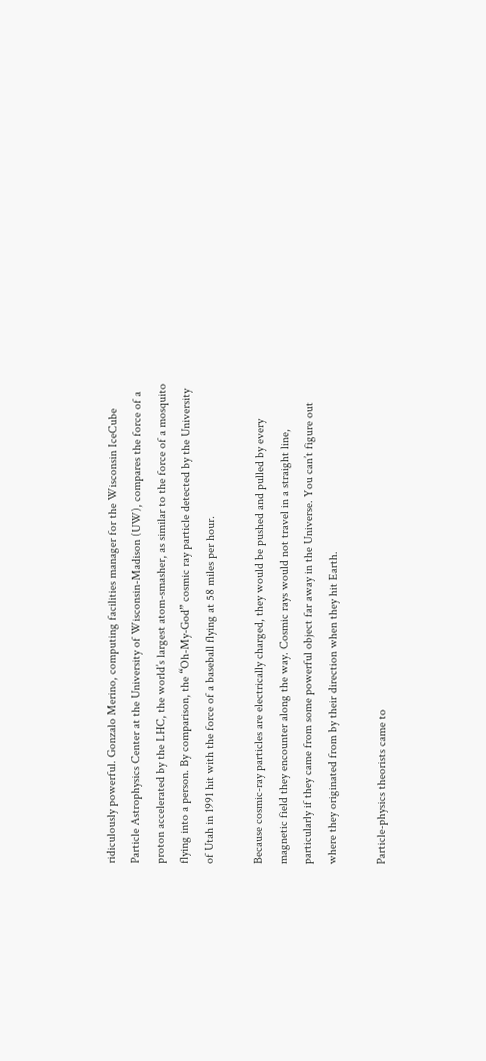ridiculously powerful. Gonzalo Merino, computing facilities manager for the Wisconsin IceCube Particle Astrophysics Center at the University of Wisconsin-Madison (UW), compares the force of a proton accelerated by the LHC, the world’s largest atom-smasher, as similar to the force of a mosquito flying into a person. By comparison, the “Oh-My-God” cosmic ray particle detected by the University of Utah in 1991 hit with the force of a baseball flying at 58 miles per hour.

Because cosmic-ray particles are electrically charged, they would be pushed and pulled by every magnetic field they encounter along the way. Cosmic rays would not travel in a straight line, particularly if they came from some powerful object far away in the Universe. You can’t figure out where they originated from by their direction when they hit Earth.

Particle-physics theorists came to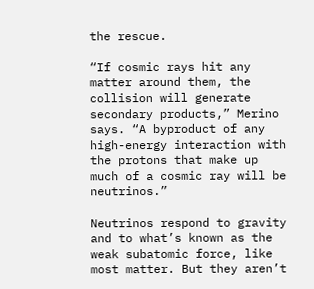the rescue.

“If cosmic rays hit any matter around them, the collision will generate secondary products,” Merino says. “A byproduct of any high-energy interaction with the protons that make up much of a cosmic ray will be neutrinos.”

Neutrinos respond to gravity and to what’s known as the weak subatomic force, like most matter. But they aren’t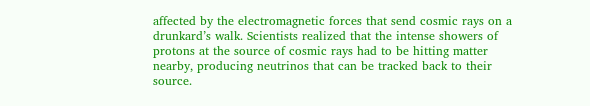affected by the electromagnetic forces that send cosmic rays on a drunkard’s walk. Scientists realized that the intense showers of protons at the source of cosmic rays had to be hitting matter nearby, producing neutrinos that can be tracked back to their source.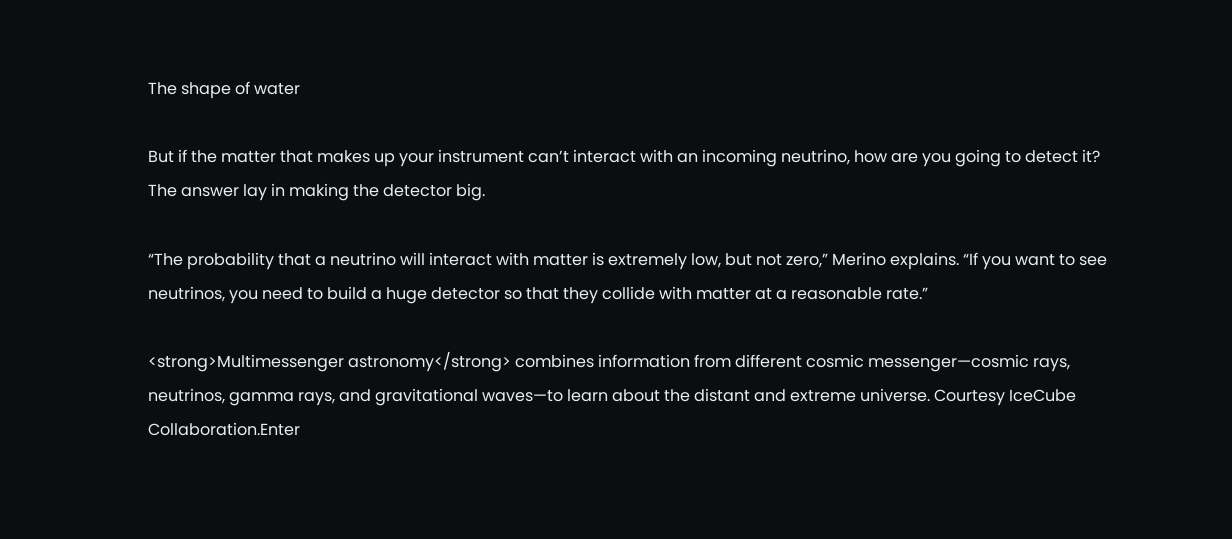The shape of water

But if the matter that makes up your instrument can’t interact with an incoming neutrino, how are you going to detect it? The answer lay in making the detector big.

“The probability that a neutrino will interact with matter is extremely low, but not zero,” Merino explains. “If you want to see neutrinos, you need to build a huge detector so that they collide with matter at a reasonable rate.”

<strong>Multimessenger astronomy</strong> combines information from different cosmic messenger—cosmic rays, neutrinos, gamma rays, and gravitational waves—to learn about the distant and extreme universe. Courtesy IceCube Collaboration.Enter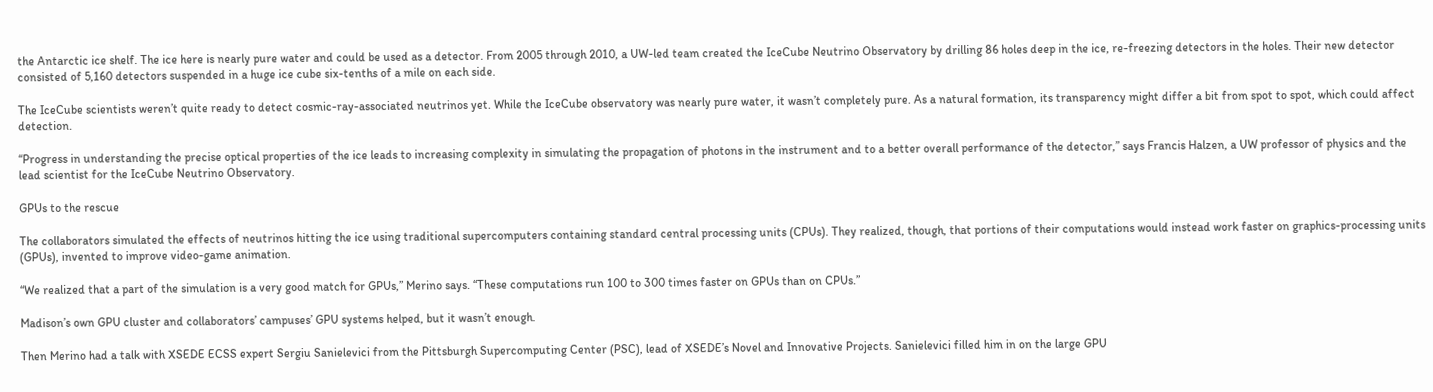the Antarctic ice shelf. The ice here is nearly pure water and could be used as a detector. From 2005 through 2010, a UW-led team created the IceCube Neutrino Observatory by drilling 86 holes deep in the ice, re-freezing detectors in the holes. Their new detector consisted of 5,160 detectors suspended in a huge ice cube six-tenths of a mile on each side.

The IceCube scientists weren’t quite ready to detect cosmic-ray-associated neutrinos yet. While the IceCube observatory was nearly pure water, it wasn’t completely pure. As a natural formation, its transparency might differ a bit from spot to spot, which could affect detection.

“Progress in understanding the precise optical properties of the ice leads to increasing complexity in simulating the propagation of photons in the instrument and to a better overall performance of the detector,” says Francis Halzen, a UW professor of physics and the lead scientist for the IceCube Neutrino Observatory.

GPUs to the rescue

The collaborators simulated the effects of neutrinos hitting the ice using traditional supercomputers containing standard central processing units (CPUs). They realized, though, that portions of their computations would instead work faster on graphics-processing units (GPUs), invented to improve video-game animation.

“We realized that a part of the simulation is a very good match for GPUs,” Merino says. “These computations run 100 to 300 times faster on GPUs than on CPUs.”

Madison’s own GPU cluster and collaborators’ campuses’ GPU systems helped, but it wasn’t enough.

Then Merino had a talk with XSEDE ECSS expert Sergiu Sanielevici from the Pittsburgh Supercomputing Center (PSC), lead of XSEDE’s Novel and Innovative Projects. Sanielevici filled him in on the large GPU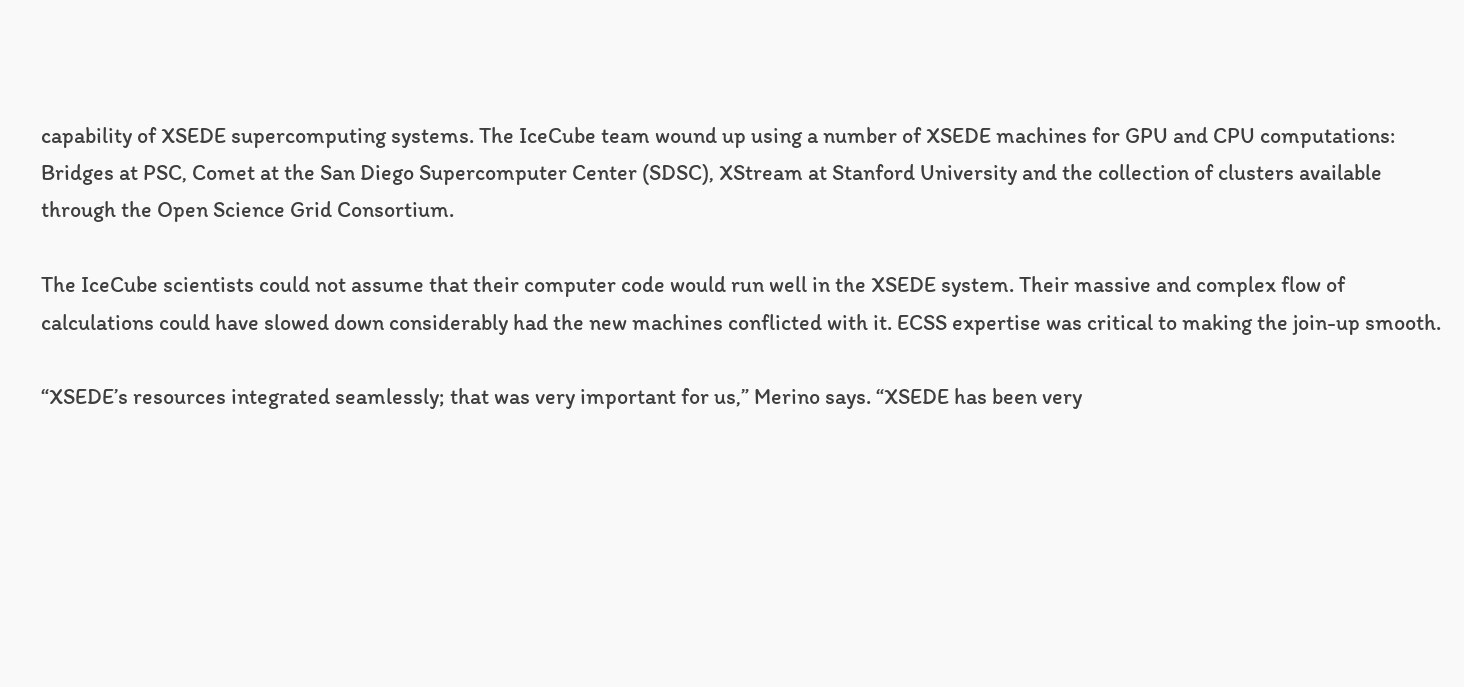capability of XSEDE supercomputing systems. The IceCube team wound up using a number of XSEDE machines for GPU and CPU computations: Bridges at PSC, Comet at the San Diego Supercomputer Center (SDSC), XStream at Stanford University and the collection of clusters available through the Open Science Grid Consortium.

The IceCube scientists could not assume that their computer code would run well in the XSEDE system. Their massive and complex flow of calculations could have slowed down considerably had the new machines conflicted with it. ECSS expertise was critical to making the join-up smooth.

“XSEDE’s resources integrated seamlessly; that was very important for us,” Merino says. “XSEDE has been very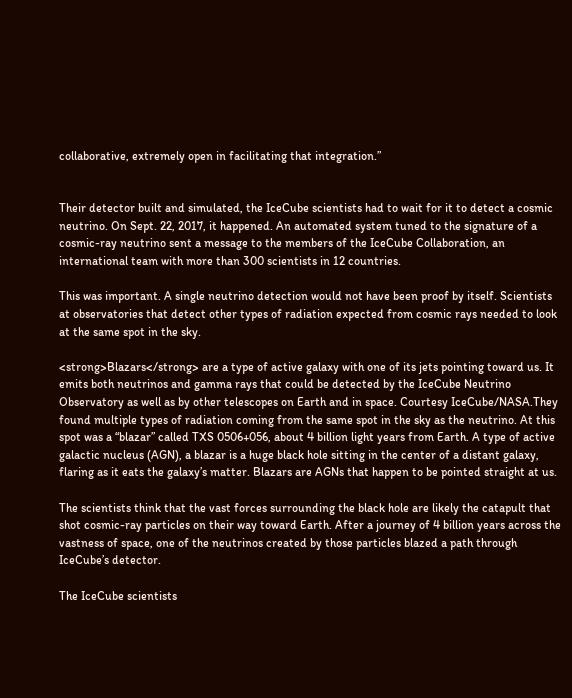collaborative, extremely open in facilitating that integration.”


Their detector built and simulated, the IceCube scientists had to wait for it to detect a cosmic neutrino. On Sept. 22, 2017, it happened. An automated system tuned to the signature of a cosmic-ray neutrino sent a message to the members of the IceCube Collaboration, an international team with more than 300 scientists in 12 countries.

This was important. A single neutrino detection would not have been proof by itself. Scientists at observatories that detect other types of radiation expected from cosmic rays needed to look at the same spot in the sky.

<strong>Blazars</strong> are a type of active galaxy with one of its jets pointing toward us. It emits both neutrinos and gamma rays that could be detected by the IceCube Neutrino Observatory as well as by other telescopes on Earth and in space. Courtesy IceCube/NASA.They found multiple types of radiation coming from the same spot in the sky as the neutrino. At this spot was a “blazar” called TXS 0506+056, about 4 billion light years from Earth. A type of active galactic nucleus (AGN), a blazar is a huge black hole sitting in the center of a distant galaxy, flaring as it eats the galaxy’s matter. Blazars are AGNs that happen to be pointed straight at us.

The scientists think that the vast forces surrounding the black hole are likely the catapult that shot cosmic-ray particles on their way toward Earth. After a journey of 4 billion years across the vastness of space, one of the neutrinos created by those particles blazed a path through IceCube’s detector.

The IceCube scientists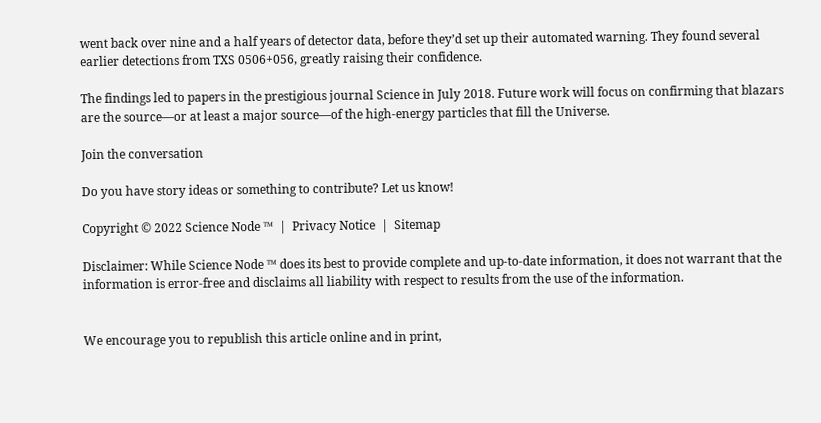went back over nine and a half years of detector data, before they’d set up their automated warning. They found several earlier detections from TXS 0506+056, greatly raising their confidence.

The findings led to papers in the prestigious journal Science in July 2018. Future work will focus on confirming that blazars are the source—or at least a major source—of the high-energy particles that fill the Universe.

Join the conversation

Do you have story ideas or something to contribute? Let us know!

Copyright © 2022 Science Node ™  |  Privacy Notice  |  Sitemap

Disclaimer: While Science Node ™ does its best to provide complete and up-to-date information, it does not warrant that the information is error-free and disclaims all liability with respect to results from the use of the information.


We encourage you to republish this article online and in print,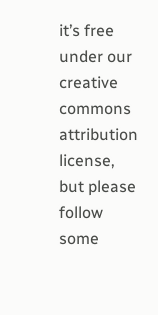it’s free under our creative commons attribution license, but please follow some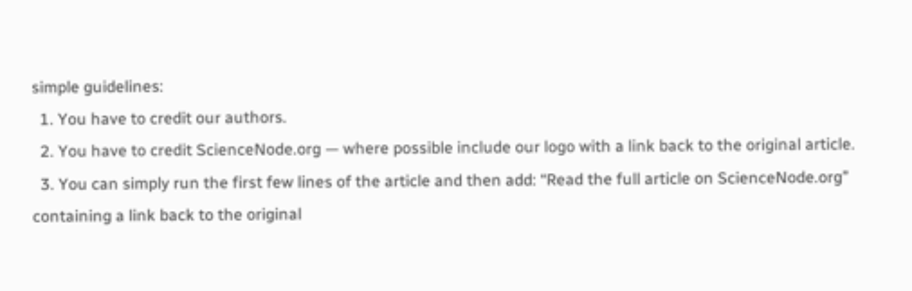simple guidelines:
  1. You have to credit our authors.
  2. You have to credit ScienceNode.org — where possible include our logo with a link back to the original article.
  3. You can simply run the first few lines of the article and then add: “Read the full article on ScienceNode.org” containing a link back to the original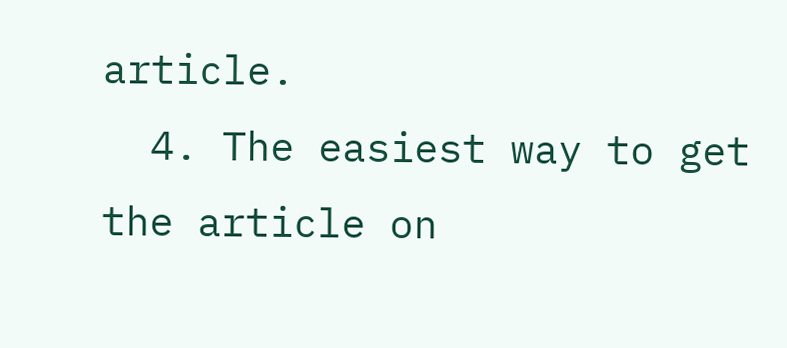article.
  4. The easiest way to get the article on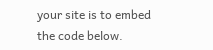your site is to embed the code below.